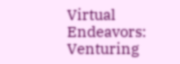Virtual Endeavors: Venturing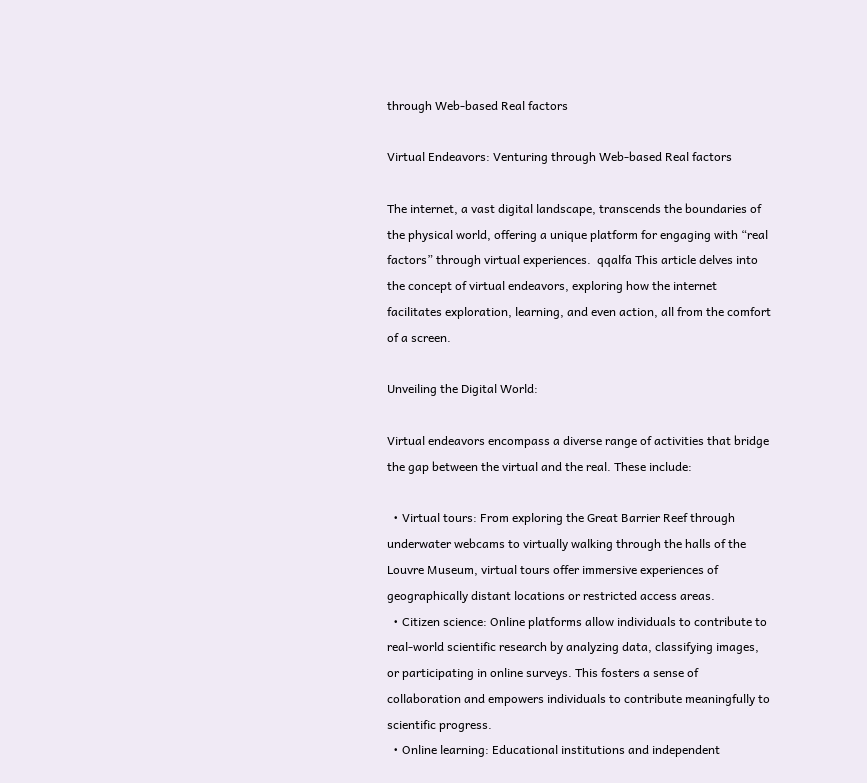through Web-based Real factors

Virtual Endeavors: Venturing through Web-based Real factors

The internet, a vast digital landscape, transcends the boundaries of the physical world, offering a unique platform for engaging with “real factors” through virtual experiences.  qqalfa This article delves into the concept of virtual endeavors, exploring how the internet facilitates exploration, learning, and even action, all from the comfort of a screen.

Unveiling the Digital World:

Virtual endeavors encompass a diverse range of activities that bridge the gap between the virtual and the real. These include:

  • Virtual tours: From exploring the Great Barrier Reef through underwater webcams to virtually walking through the halls of the Louvre Museum, virtual tours offer immersive experiences of geographically distant locations or restricted access areas.
  • Citizen science: Online platforms allow individuals to contribute to real-world scientific research by analyzing data, classifying images, or participating in online surveys. This fosters a sense of collaboration and empowers individuals to contribute meaningfully to scientific progress.
  • Online learning: Educational institutions and independent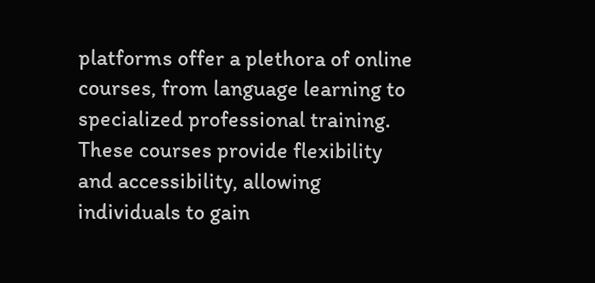platforms offer a plethora of online courses, from language learning to specialized professional training. These courses provide flexibility and accessibility, allowing individuals to gain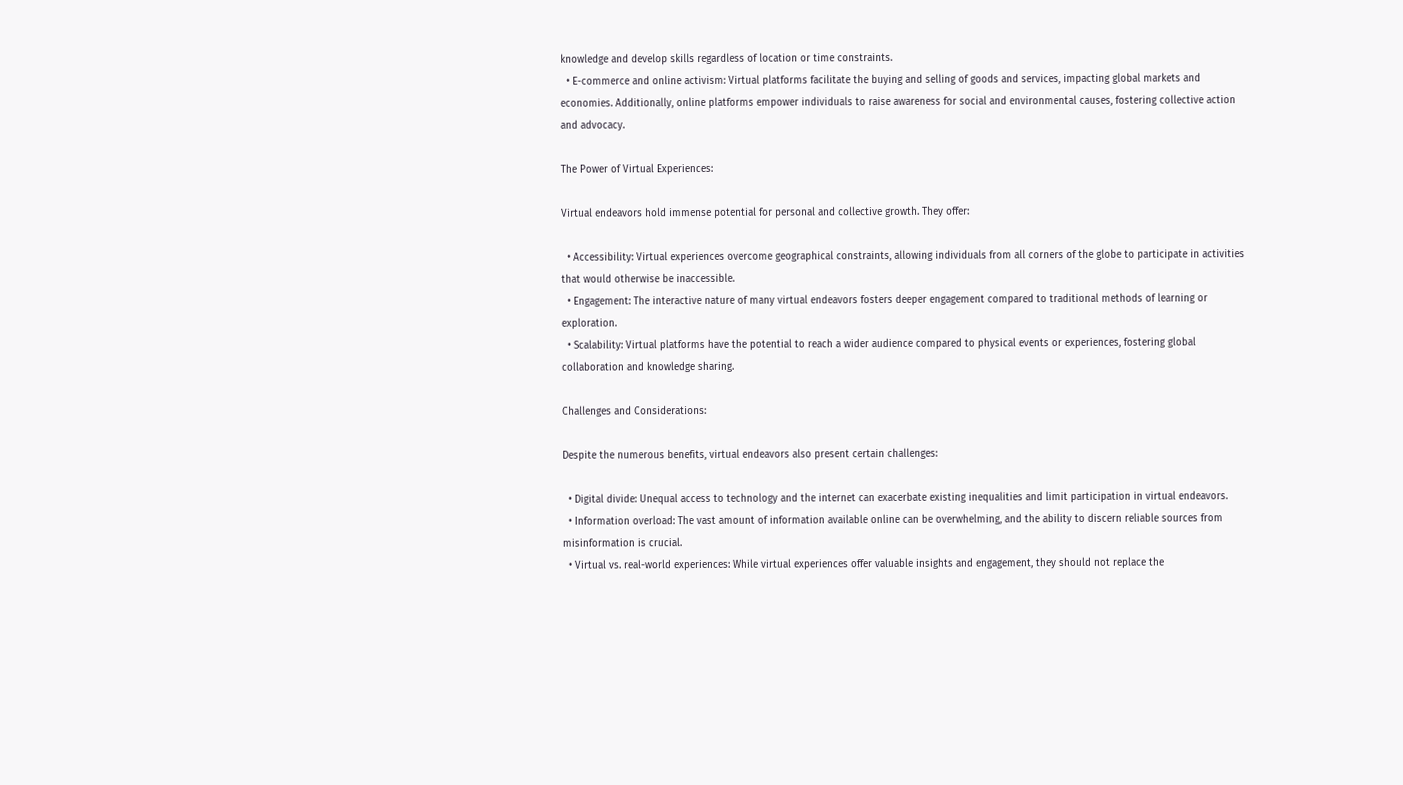knowledge and develop skills regardless of location or time constraints.
  • E-commerce and online activism: Virtual platforms facilitate the buying and selling of goods and services, impacting global markets and economies. Additionally, online platforms empower individuals to raise awareness for social and environmental causes, fostering collective action and advocacy.

The Power of Virtual Experiences:

Virtual endeavors hold immense potential for personal and collective growth. They offer:

  • Accessibility: Virtual experiences overcome geographical constraints, allowing individuals from all corners of the globe to participate in activities that would otherwise be inaccessible.
  • Engagement: The interactive nature of many virtual endeavors fosters deeper engagement compared to traditional methods of learning or exploration.
  • Scalability: Virtual platforms have the potential to reach a wider audience compared to physical events or experiences, fostering global collaboration and knowledge sharing.

Challenges and Considerations:

Despite the numerous benefits, virtual endeavors also present certain challenges:

  • Digital divide: Unequal access to technology and the internet can exacerbate existing inequalities and limit participation in virtual endeavors.
  • Information overload: The vast amount of information available online can be overwhelming, and the ability to discern reliable sources from misinformation is crucial.
  • Virtual vs. real-world experiences: While virtual experiences offer valuable insights and engagement, they should not replace the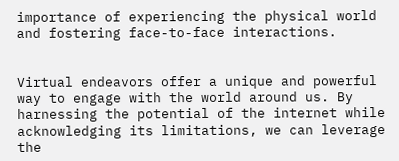importance of experiencing the physical world and fostering face-to-face interactions.


Virtual endeavors offer a unique and powerful way to engage with the world around us. By harnessing the potential of the internet while acknowledging its limitations, we can leverage the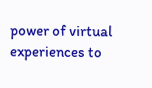power of virtual experiences to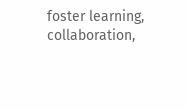foster learning, collaboration,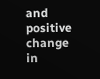and positive change in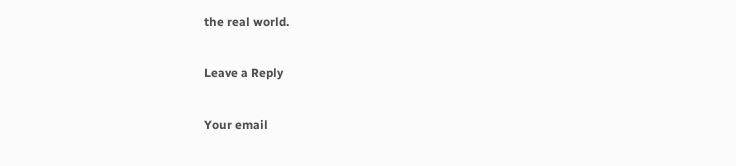the real world.

Leave a Reply

Your email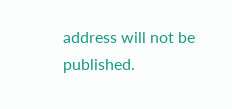address will not be published.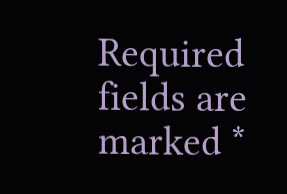Required fields are marked *